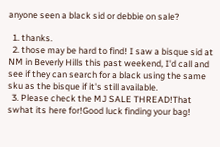anyone seen a black sid or debbie on sale?

  1. thanks.
  2. those may be hard to find! I saw a bisque sid at NM in Beverly Hills this past weekend, I'd call and see if they can search for a black using the same sku as the bisque if it's still available.
  3. Please check the MJ SALE THREAD!That swhat its here for!Good luck finding your bag!